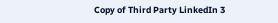Copy of Third Party LinkedIn 3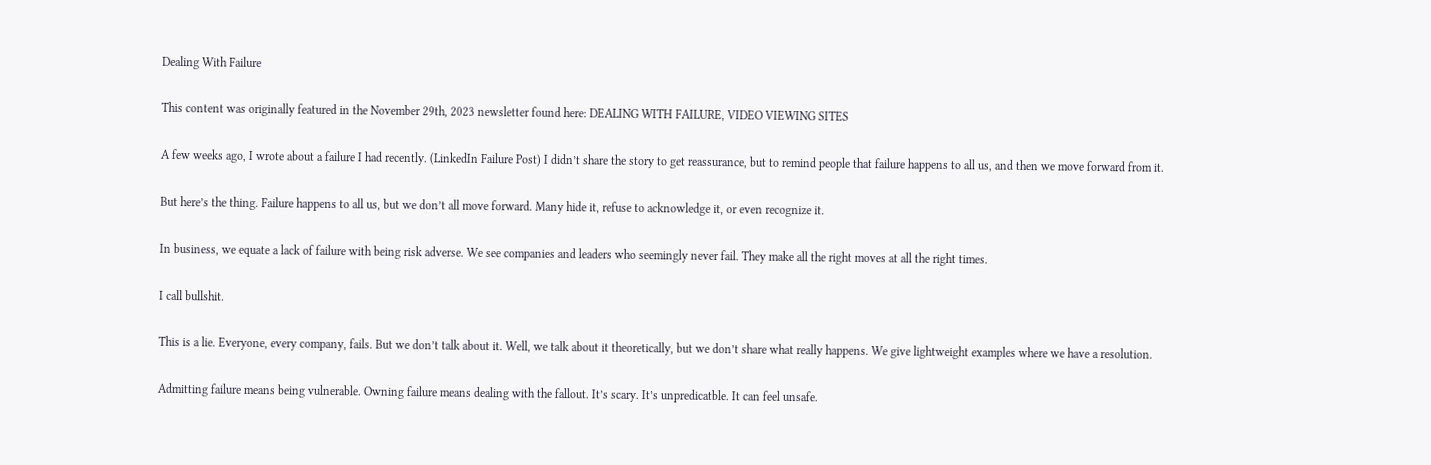Dealing With Failure

This content was originally featured in the November 29th, 2023 newsletter found here: DEALING WITH FAILURE, VIDEO VIEWING SITES

A few weeks ago, I wrote about a failure I had recently. (LinkedIn Failure Post) I didn’t share the story to get reassurance, but to remind people that failure happens to all us, and then we move forward from it.

But here’s the thing. Failure happens to all us, but we don’t all move forward. Many hide it, refuse to acknowledge it, or even recognize it.

In business, we equate a lack of failure with being risk adverse. We see companies and leaders who seemingly never fail. They make all the right moves at all the right times.

I call bullshit.

This is a lie. Everyone, every company, fails. But we don’t talk about it. Well, we talk about it theoretically, but we don’t share what really happens. We give lightweight examples where we have a resolution.

Admitting failure means being vulnerable. Owning failure means dealing with the fallout. It’s scary. It’s unpredicatble. It can feel unsafe.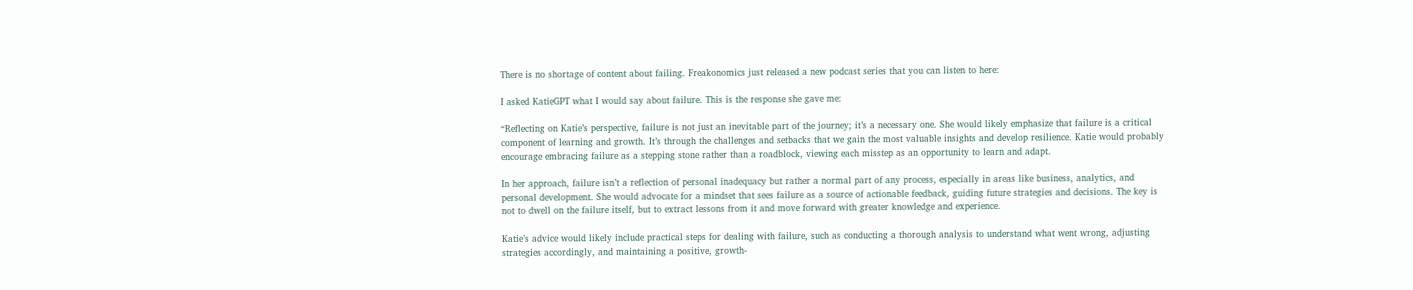There is no shortage of content about failing. Freakonomics just released a new podcast series that you can listen to here:

I asked KatieGPT what I would say about failure. This is the response she gave me:

“Reflecting on Katie’s perspective, failure is not just an inevitable part of the journey; it’s a necessary one. She would likely emphasize that failure is a critical component of learning and growth. It’s through the challenges and setbacks that we gain the most valuable insights and develop resilience. Katie would probably encourage embracing failure as a stepping stone rather than a roadblock, viewing each misstep as an opportunity to learn and adapt.

In her approach, failure isn’t a reflection of personal inadequacy but rather a normal part of any process, especially in areas like business, analytics, and personal development. She would advocate for a mindset that sees failure as a source of actionable feedback, guiding future strategies and decisions. The key is not to dwell on the failure itself, but to extract lessons from it and move forward with greater knowledge and experience.

Katie’s advice would likely include practical steps for dealing with failure, such as conducting a thorough analysis to understand what went wrong, adjusting strategies accordingly, and maintaining a positive, growth-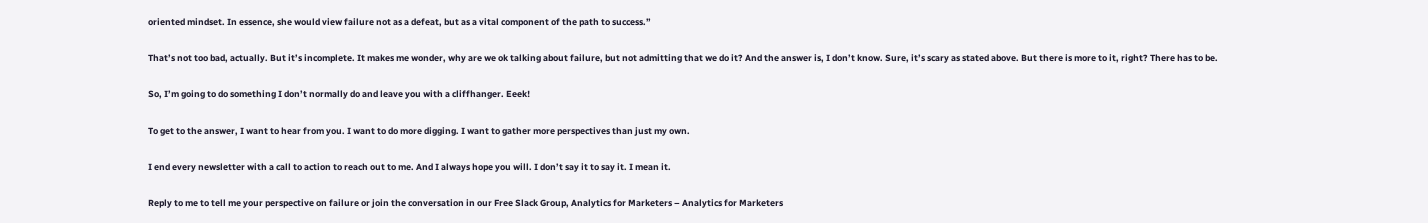oriented mindset. In essence, she would view failure not as a defeat, but as a vital component of the path to success.”

That’s not too bad, actually. But it’s incomplete. It makes me wonder, why are we ok talking about failure, but not admitting that we do it? And the answer is, I don’t know. Sure, it’s scary as stated above. But there is more to it, right? There has to be.

So, I’m going to do something I don’t normally do and leave you with a cliffhanger. Eeek!

To get to the answer, I want to hear from you. I want to do more digging. I want to gather more perspectives than just my own.

I end every newsletter with a call to action to reach out to me. And I always hope you will. I don’t say it to say it. I mean it.

Reply to me to tell me your perspective on failure or join the conversation in our Free Slack Group, Analytics for Marketers – Analytics for Marketers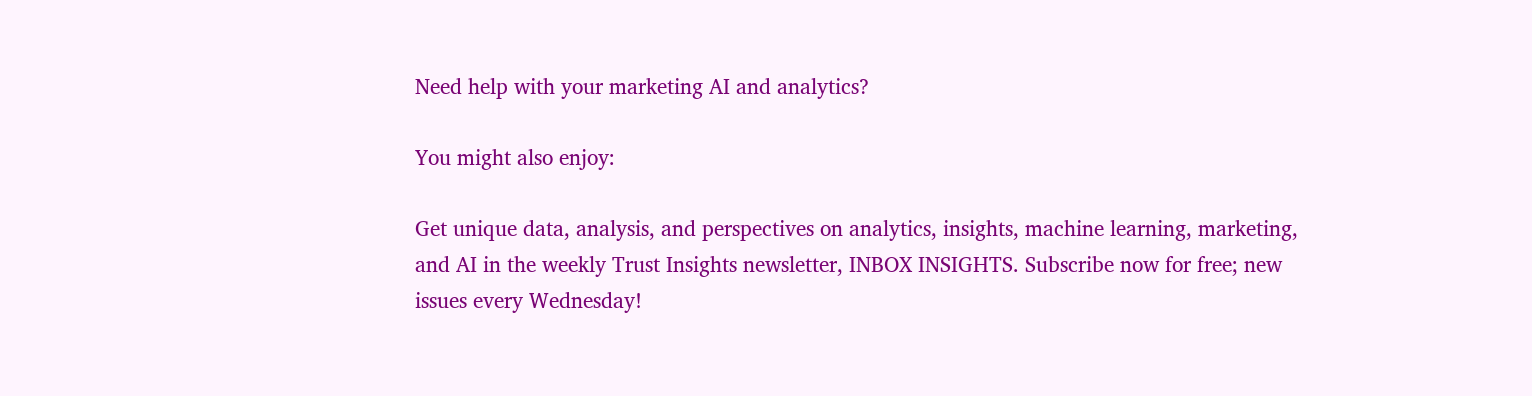Need help with your marketing AI and analytics?

You might also enjoy:

Get unique data, analysis, and perspectives on analytics, insights, machine learning, marketing, and AI in the weekly Trust Insights newsletter, INBOX INSIGHTS. Subscribe now for free; new issues every Wednesday!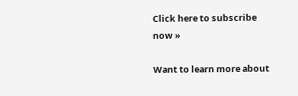Click here to subscribe now »

Want to learn more about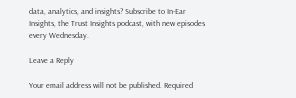data, analytics, and insights? Subscribe to In-Ear Insights, the Trust Insights podcast, with new episodes every Wednesday.

Leave a Reply

Your email address will not be published. Required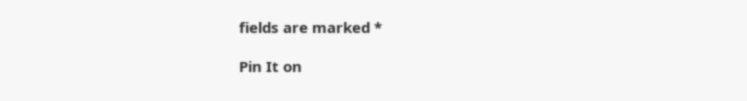fields are marked *

Pin It on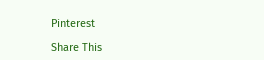Pinterest

Share This